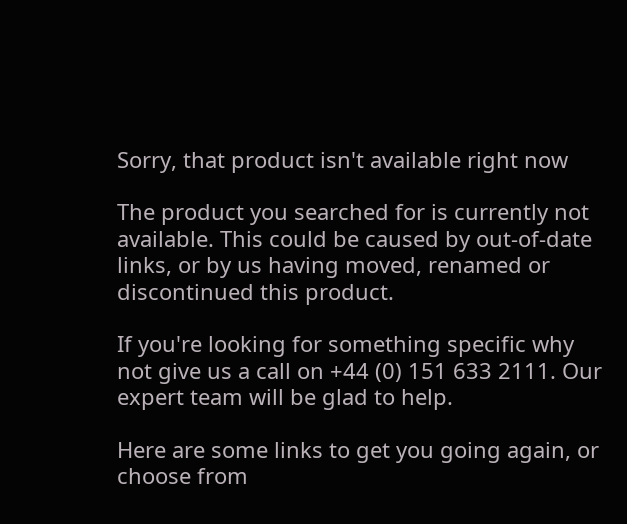Sorry, that product isn't available right now

The product you searched for is currently not available. This could be caused by out-of-date links, or by us having moved, renamed or discontinued this product.

If you're looking for something specific why not give us a call on +44 (0) 151 633 2111. Our expert team will be glad to help.

Here are some links to get you going again, or choose from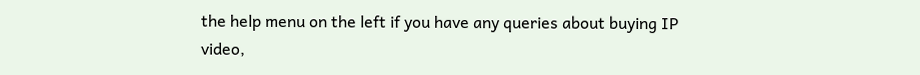the help menu on the left if you have any queries about buying IP video,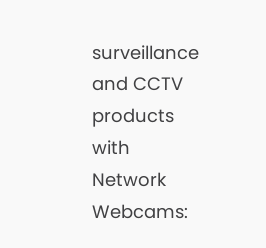surveillance and CCTV products with Network Webcams: